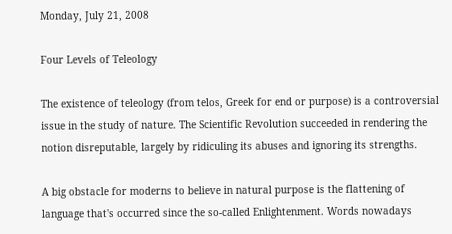Monday, July 21, 2008

Four Levels of Teleology

The existence of teleology (from telos, Greek for end or purpose) is a controversial issue in the study of nature. The Scientific Revolution succeeded in rendering the notion disreputable, largely by ridiculing its abuses and ignoring its strengths.

A big obstacle for moderns to believe in natural purpose is the flattening of language that's occurred since the so-called Enlightenment. Words nowadays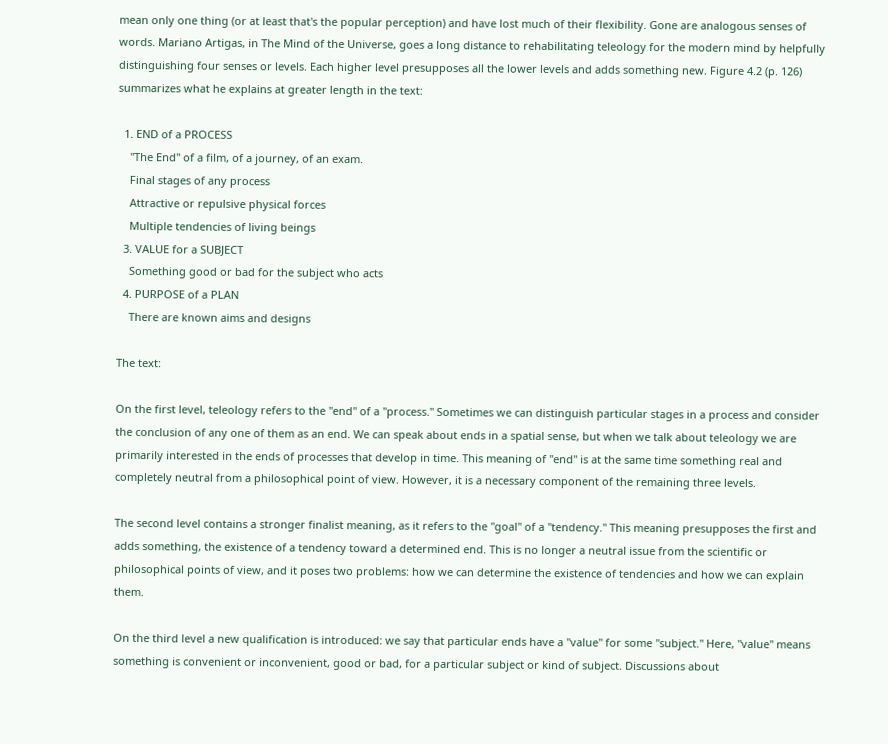mean only one thing (or at least that's the popular perception) and have lost much of their flexibility. Gone are analogous senses of words. Mariano Artigas, in The Mind of the Universe, goes a long distance to rehabilitating teleology for the modern mind by helpfully distinguishing four senses or levels. Each higher level presupposes all the lower levels and adds something new. Figure 4.2 (p. 126) summarizes what he explains at greater length in the text:

  1. END of a PROCESS
    "The End" of a film, of a journey, of an exam.
    Final stages of any process
    Attractive or repulsive physical forces
    Multiple tendencies of living beings
  3. VALUE for a SUBJECT
    Something good or bad for the subject who acts
  4. PURPOSE of a PLAN
    There are known aims and designs

The text:

On the first level, teleology refers to the "end" of a "process." Sometimes we can distinguish particular stages in a process and consider the conclusion of any one of them as an end. We can speak about ends in a spatial sense, but when we talk about teleology we are primarily interested in the ends of processes that develop in time. This meaning of "end" is at the same time something real and completely neutral from a philosophical point of view. However, it is a necessary component of the remaining three levels.

The second level contains a stronger finalist meaning, as it refers to the "goal" of a "tendency." This meaning presupposes the first and adds something, the existence of a tendency toward a determined end. This is no longer a neutral issue from the scientific or philosophical points of view, and it poses two problems: how we can determine the existence of tendencies and how we can explain them.

On the third level a new qualification is introduced: we say that particular ends have a "value" for some "subject." Here, "value" means something is convenient or inconvenient, good or bad, for a particular subject or kind of subject. Discussions about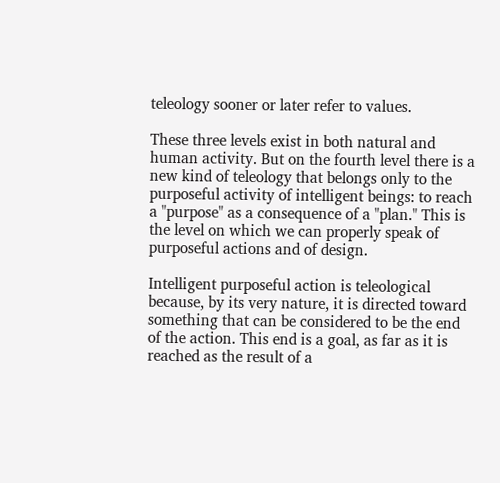teleology sooner or later refer to values.

These three levels exist in both natural and human activity. But on the fourth level there is a new kind of teleology that belongs only to the purposeful activity of intelligent beings: to reach a "purpose" as a consequence of a "plan." This is the level on which we can properly speak of purposeful actions and of design.

Intelligent purposeful action is teleological because, by its very nature, it is directed toward something that can be considered to be the end of the action. This end is a goal, as far as it is reached as the result of a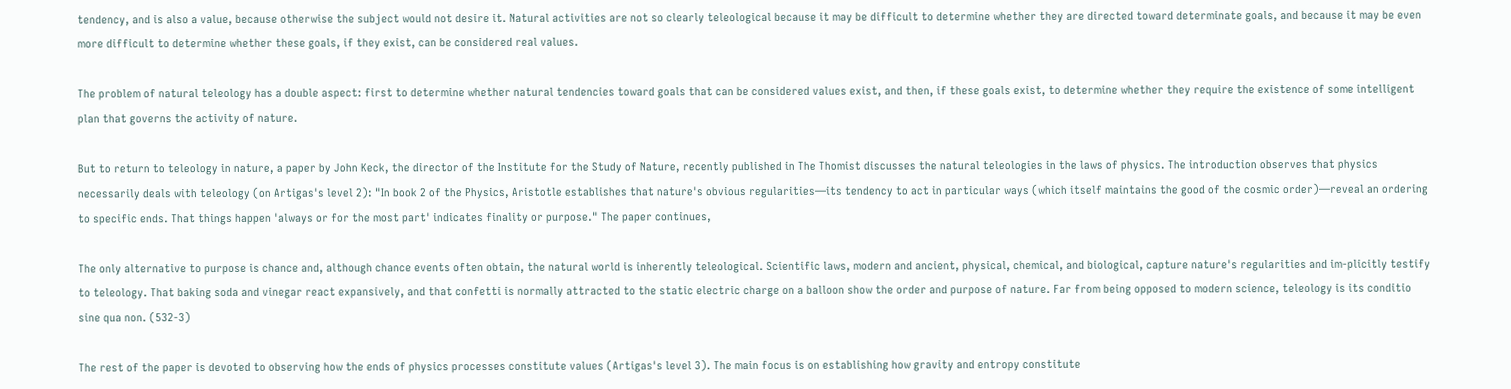tendency, and is also a value, because otherwise the subject would not desire it. Natural activities are not so clearly teleological because it may be difficult to determine whether they are directed toward determinate goals, and because it may be even more difficult to determine whether these goals, if they exist, can be considered real values.

The problem of natural teleology has a double aspect: first to determine whether natural tendencies toward goals that can be considered values exist, and then, if these goals exist, to determine whether they require the existence of some intelligent plan that governs the activity of nature.

But to return to teleology in nature, a paper by John Keck, the director of the Institute for the Study of Nature, recently published in The Thomist discusses the natural teleologies in the laws of physics. The introduction observes that physics necessarily deals with teleology (on Artigas's level 2): "In book 2 of the Physics, Aristotle establishes that nature's obvious regularities—its tendency to act in particular ways (which itself maintains the good of the cosmic order)—reveal an ordering to specific ends. That things happen 'always or for the most part' indicates finality or purpose." The paper continues,

The only alternative to purpose is chance and, although chance events often obtain, the natural world is inherently teleological. Scientific laws, modern and ancient, physical, chemical, and biological, capture nature's regularities and im-plicitly testify to teleology. That baking soda and vinegar react expansively, and that confetti is normally attracted to the static electric charge on a balloon show the order and purpose of nature. Far from being opposed to modern science, teleology is its conditio sine qua non. (532-3)

The rest of the paper is devoted to observing how the ends of physics processes constitute values (Artigas's level 3). The main focus is on establishing how gravity and entropy constitute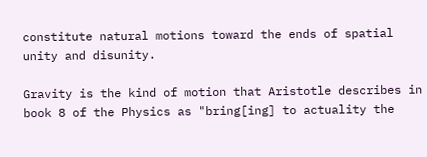constitute natural motions toward the ends of spatial unity and disunity.

Gravity is the kind of motion that Aristotle describes in book 8 of the Physics as "bring[ing] to actuality the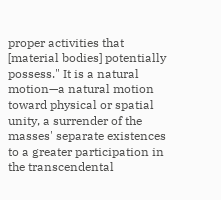proper activities that [material bodies] potentially possess." It is a natural motion—a natural motion toward physical or spatial unity, a surrender of the masses' separate existences to a greater participation in the transcendental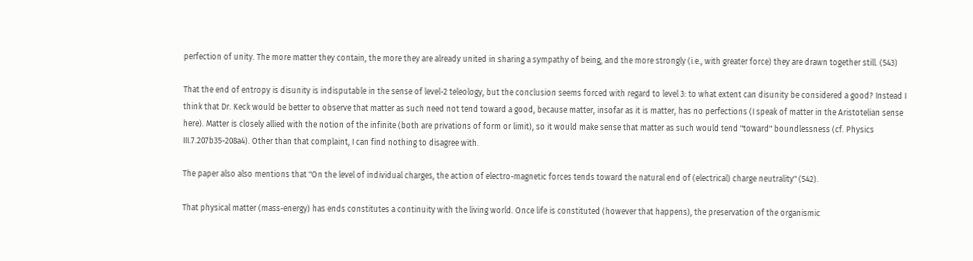perfection of unity. The more matter they contain, the more they are already united in sharing a sympathy of being, and the more strongly (i.e., with greater force) they are drawn together still. (543)

That the end of entropy is disunity is indisputable in the sense of level-2 teleology, but the conclusion seems forced with regard to level 3: to what extent can disunity be considered a good? Instead I think that Dr. Keck would be better to observe that matter as such need not tend toward a good, because matter, insofar as it is matter, has no perfections (I speak of matter in the Aristotelian sense here). Matter is closely allied with the notion of the infinite (both are privations of form or limit), so it would make sense that matter as such would tend "toward" boundlessness (cf. Physics III.7.207b35-208a4). Other than that complaint, I can find nothing to disagree with.

The paper also also mentions that "On the level of individual charges, the action of electro-magnetic forces tends toward the natural end of (electrical) charge neutrality" (542).

That physical matter (mass-energy) has ends constitutes a continuity with the living world. Once life is constituted (however that happens), the preservation of the organismic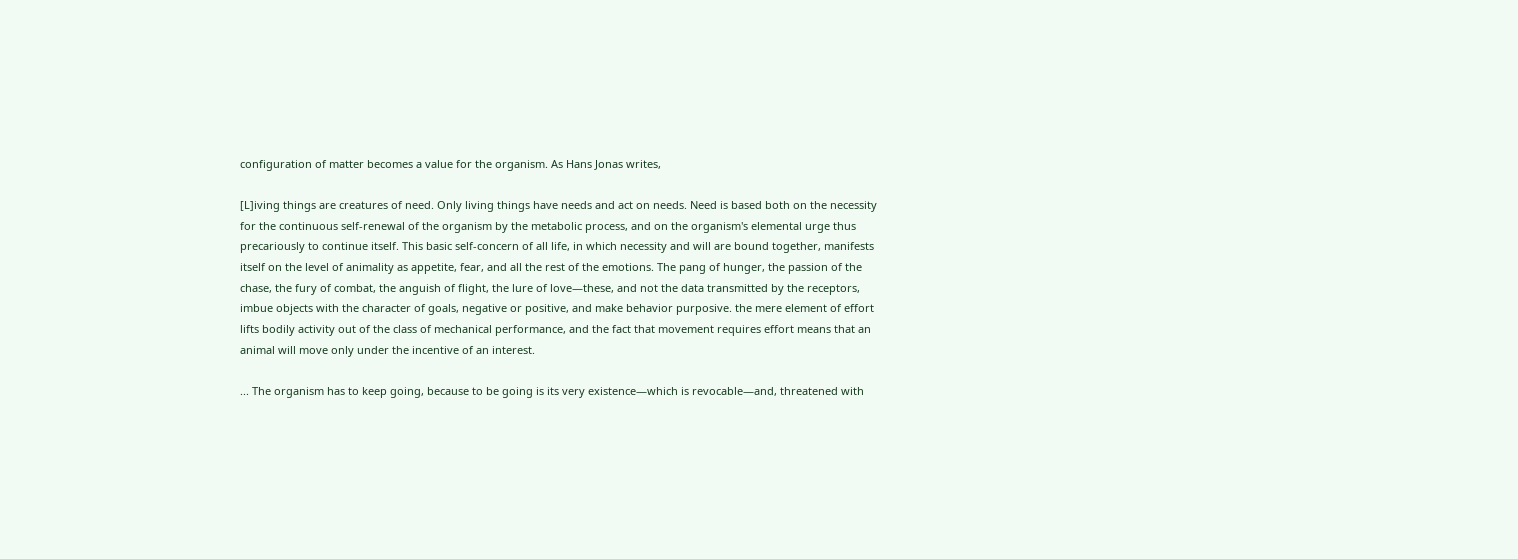configuration of matter becomes a value for the organism. As Hans Jonas writes,

[L]iving things are creatures of need. Only living things have needs and act on needs. Need is based both on the necessity for the continuous self-renewal of the organism by the metabolic process, and on the organism's elemental urge thus precariously to continue itself. This basic self-concern of all life, in which necessity and will are bound together, manifests itself on the level of animality as appetite, fear, and all the rest of the emotions. The pang of hunger, the passion of the chase, the fury of combat, the anguish of flight, the lure of love—these, and not the data transmitted by the receptors, imbue objects with the character of goals, negative or positive, and make behavior purposive. the mere element of effort lifts bodily activity out of the class of mechanical performance, and the fact that movement requires effort means that an animal will move only under the incentive of an interest.

... The organism has to keep going, because to be going is its very existence—which is revocable—and, threatened with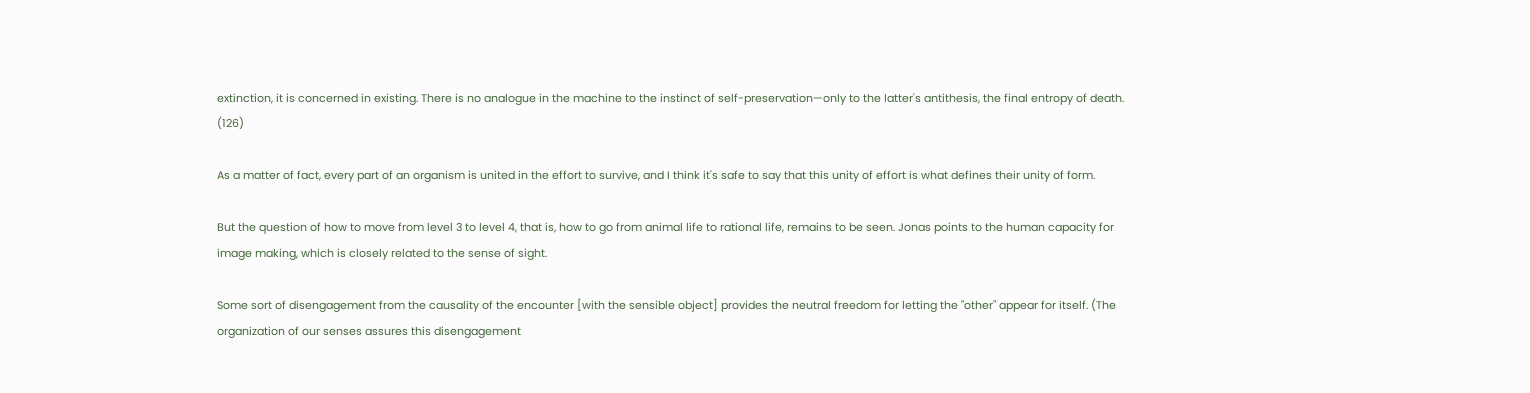extinction, it is concerned in existing. There is no analogue in the machine to the instinct of self-preservation—only to the latter's antithesis, the final entropy of death. (126)

As a matter of fact, every part of an organism is united in the effort to survive, and I think it's safe to say that this unity of effort is what defines their unity of form.

But the question of how to move from level 3 to level 4, that is, how to go from animal life to rational life, remains to be seen. Jonas points to the human capacity for image making, which is closely related to the sense of sight.

Some sort of disengagement from the causality of the encounter [with the sensible object] provides the neutral freedom for letting the "other" appear for itself. (The organization of our senses assures this disengagement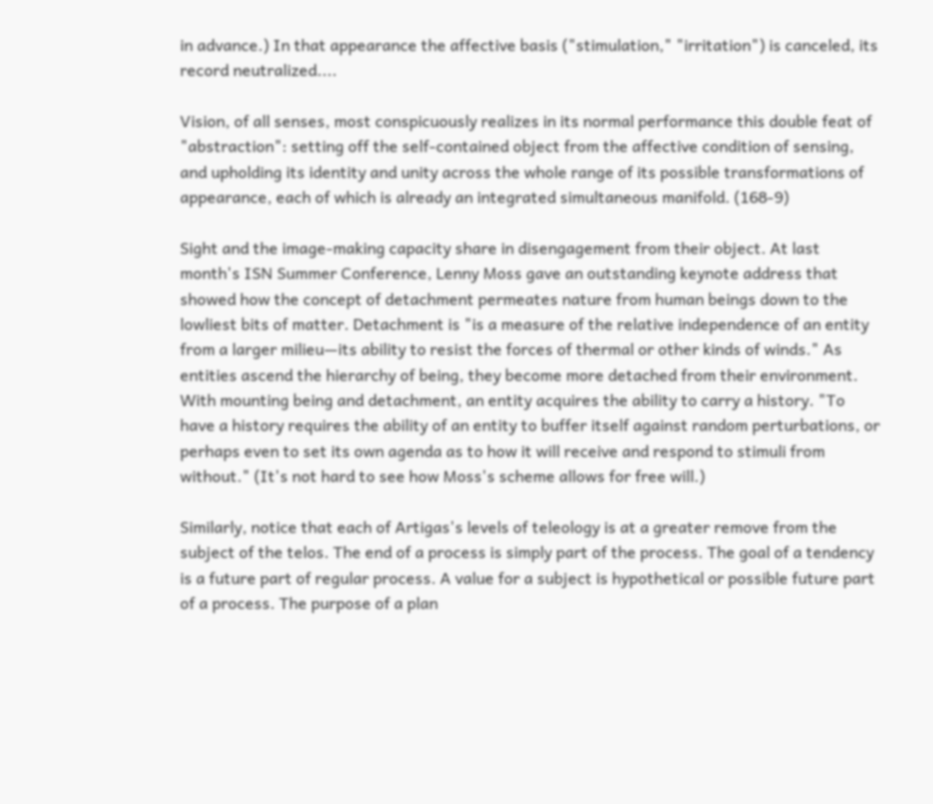in advance.) In that appearance the affective basis ("stimulation," "irritation") is canceled, its record neutralized....

Vision, of all senses, most conspicuously realizes in its normal performance this double feat of "abstraction": setting off the self-contained object from the affective condition of sensing, and upholding its identity and unity across the whole range of its possible transformations of appearance, each of which is already an integrated simultaneous manifold. (168-9)

Sight and the image-making capacity share in disengagement from their object. At last month's ISN Summer Conference, Lenny Moss gave an outstanding keynote address that showed how the concept of detachment permeates nature from human beings down to the lowliest bits of matter. Detachment is "is a measure of the relative independence of an entity from a larger milieu—its ability to resist the forces of thermal or other kinds of winds." As entities ascend the hierarchy of being, they become more detached from their environment. With mounting being and detachment, an entity acquires the ability to carry a history. "To have a history requires the ability of an entity to buffer itself against random perturbations, or perhaps even to set its own agenda as to how it will receive and respond to stimuli from without." (It's not hard to see how Moss's scheme allows for free will.)

Similarly, notice that each of Artigas's levels of teleology is at a greater remove from the subject of the telos. The end of a process is simply part of the process. The goal of a tendency is a future part of regular process. A value for a subject is hypothetical or possible future part of a process. The purpose of a plan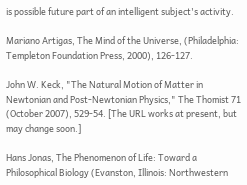is possible future part of an intelligent subject's activity.

Mariano Artigas, The Mind of the Universe, (Philadelphia: Templeton Foundation Press, 2000), 126-127.

John W. Keck, "The Natural Motion of Matter in Newtonian and Post-Newtonian Physics," The Thomist 71 (October 2007), 529-54. [The URL works at present, but may change soon.]

Hans Jonas, The Phenomenon of Life: Toward a Philosophical Biology (Evanston, Illinois: Northwestern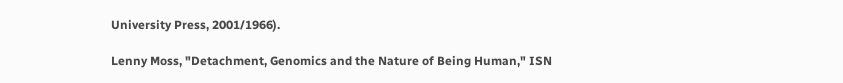University Press, 2001/1966).

Lenny Moss, "Detachment, Genomics and the Nature of Being Human," ISN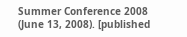Summer Conference 2008 (June 13, 2008). [published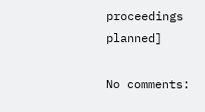proceedings planned]

No comments: